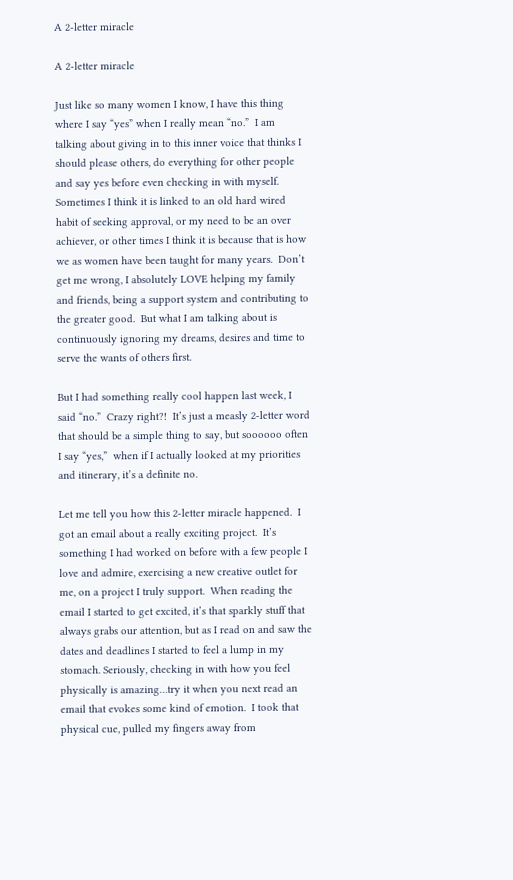A 2-letter miracle

A 2-letter miracle

Just like so many women I know, I have this thing where I say “yes” when I really mean “no.”  I am talking about giving in to this inner voice that thinks I should please others, do everything for other people and say yes before even checking in with myself.  Sometimes I think it is linked to an old hard wired habit of seeking approval, or my need to be an over achiever, or other times I think it is because that is how we as women have been taught for many years.  Don’t get me wrong, I absolutely LOVE helping my family and friends, being a support system and contributing to the greater good.  But what I am talking about is continuously ignoring my dreams, desires and time to serve the wants of others first.

But I had something really cool happen last week, I said “no.”  Crazy right?!  It’s just a measly 2-letter word that should be a simple thing to say, but soooooo often I say “yes,”  when if I actually looked at my priorities and itinerary, it’s a definite no.

Let me tell you how this 2-letter miracle happened.  I got an email about a really exciting project.  It’s something I had worked on before with a few people I love and admire, exercising a new creative outlet for me, on a project I truly support.  When reading the email I started to get excited, it’s that sparkly stuff that always grabs our attention, but as I read on and saw the dates and deadlines I started to feel a lump in my stomach. Seriously, checking in with how you feel physically is amazing…try it when you next read an email that evokes some kind of emotion.  I took that physical cue, pulled my fingers away from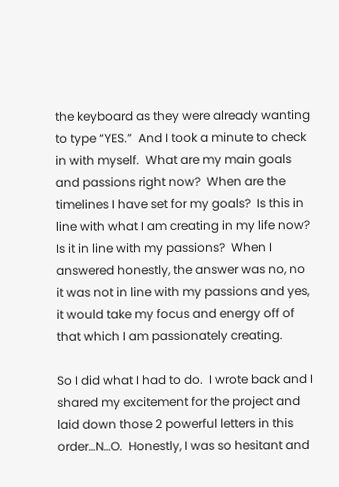the keyboard as they were already wanting to type “YES.”  And I took a minute to check in with myself.  What are my main goals and passions right now?  When are the timelines I have set for my goals?  Is this in line with what I am creating in my life now?  Is it in line with my passions?  When I answered honestly, the answer was no, no it was not in line with my passions and yes, it would take my focus and energy off of that which I am passionately creating.

So I did what I had to do.  I wrote back and I shared my excitement for the project and laid down those 2 powerful letters in this order…N…O.  Honestly, I was so hesitant and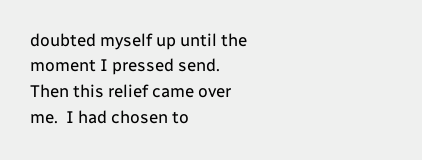doubted myself up until the moment I pressed send. Then this relief came over me.  I had chosen to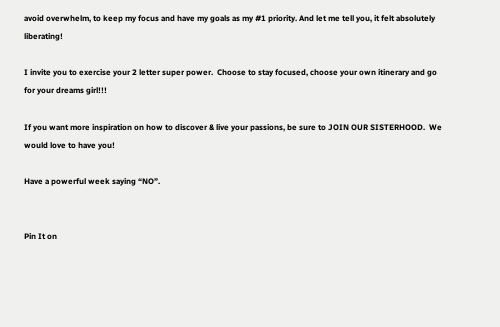avoid overwhelm, to keep my focus and have my goals as my #1 priority. And let me tell you, it felt absolutely liberating!

I invite you to exercise your 2 letter super power.  Choose to stay focused, choose your own itinerary and go for your dreams girl!!!

If you want more inspiration on how to discover & live your passions, be sure to JOIN OUR SISTERHOOD.  We would love to have you!

Have a powerful week saying “NO”.


Pin It on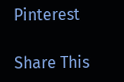Pinterest

Share This